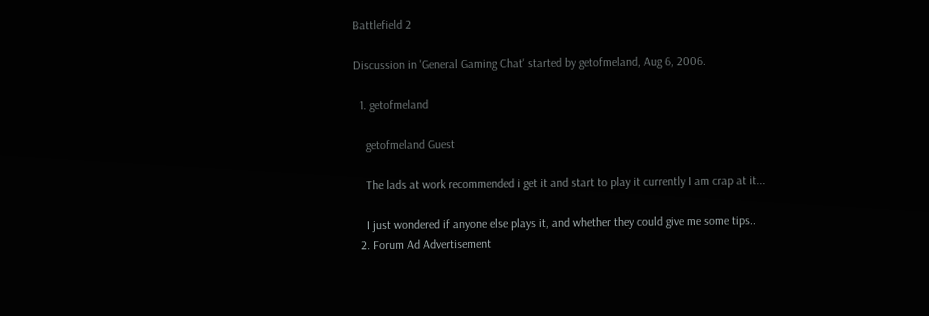Battlefield 2

Discussion in 'General Gaming Chat' started by getofmeland, Aug 6, 2006.

  1. getofmeland

    getofmeland Guest

    The lads at work recommended i get it and start to play it currently I am crap at it...

    I just wondered if anyone else plays it, and whether they could give me some tips..
  2. Forum Ad Advertisement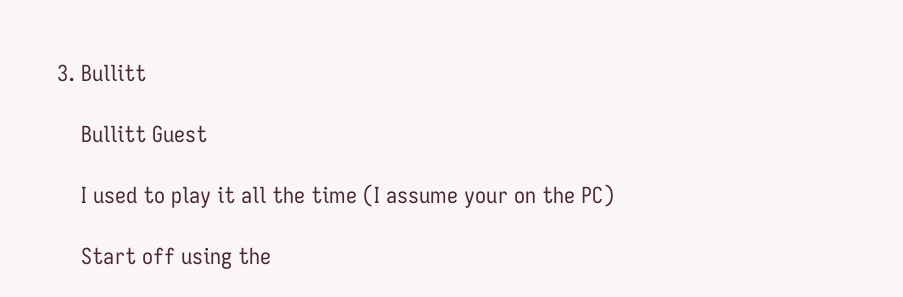3. Bullitt

    Bullitt Guest

    I used to play it all the time (I assume your on the PC)

    Start off using the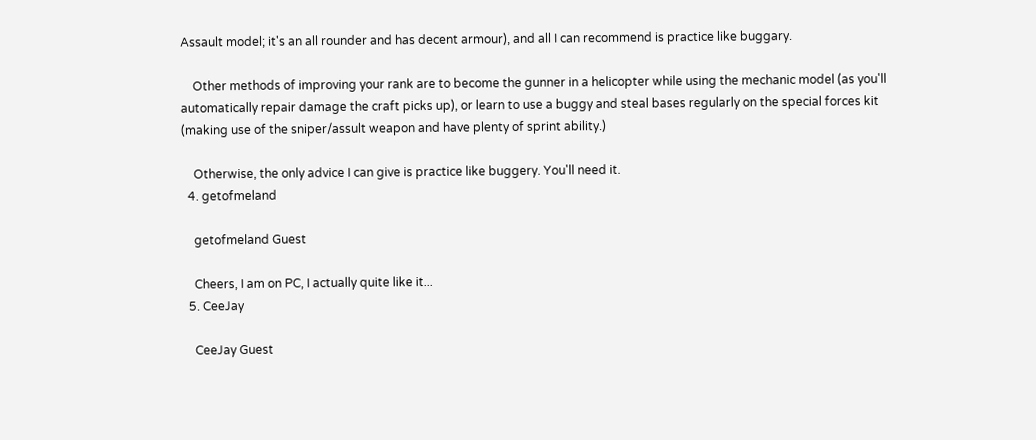Assault model; it's an all rounder and has decent armour), and all I can recommend is practice like buggary.

    Other methods of improving your rank are to become the gunner in a helicopter while using the mechanic model (as you'll automatically repair damage the craft picks up), or learn to use a buggy and steal bases regularly on the special forces kit (making use of the sniper/assult weapon and have plenty of sprint ability.)

    Otherwise, the only advice I can give is practice like buggery. You'll need it.
  4. getofmeland

    getofmeland Guest

    Cheers, I am on PC, I actually quite like it...
  5. CeeJay

    CeeJay Guest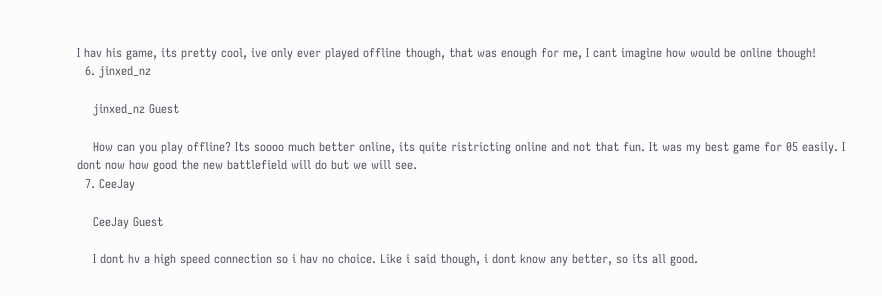I hav his game, its pretty cool, ive only ever played offline though, that was enough for me, I cant imagine how would be online though!
  6. jinxed_nz

    jinxed_nz Guest

    How can you play offline? Its soooo much better online, its quite ristricting online and not that fun. It was my best game for 05 easily. I dont now how good the new battlefield will do but we will see.
  7. CeeJay

    CeeJay Guest

    I dont hv a high speed connection so i hav no choice. Like i said though, i dont know any better, so its all good.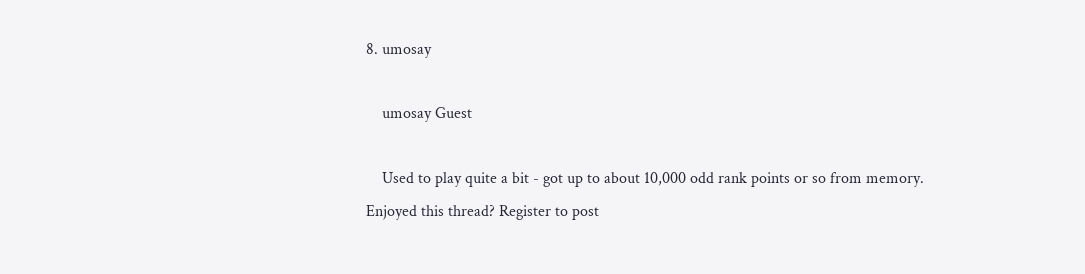8. umosay

    umosay Guest

    Used to play quite a bit - got up to about 10,000 odd rank points or so from memory.
Enjoyed this thread? Register to post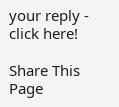your reply - click here!

Share This Page